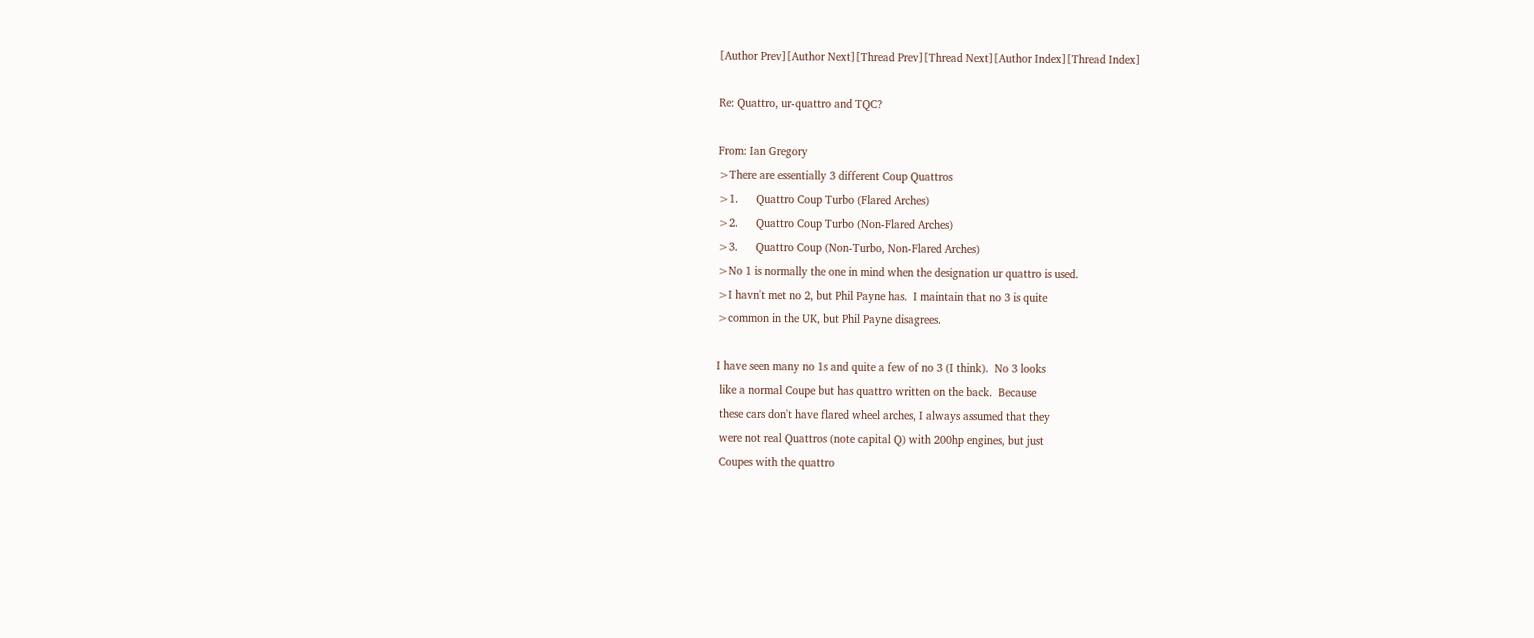[Author Prev][Author Next][Thread Prev][Thread Next][Author Index][Thread Index]

Re: Quattro, ur-quattro and TQC?

From: Ian Gregory
>There are essentially 3 different Coup Quattros
>1.      Quattro Coup Turbo (Flared Arches)
>2.      Quattro Coup Turbo (Non-Flared Arches)
>3.      Quattro Coup (Non-Turbo, Non-Flared Arches)
>No 1 is normally the one in mind when the designation ur quattro is used.
>I havn't met no 2, but Phil Payne has.  I maintain that no 3 is quite
>common in the UK, but Phil Payne disagrees.

I have seen many no 1s and quite a few of no 3 (I think).  No 3 looks
 like a normal Coupe but has quattro written on the back.  Because
 these cars don't have flared wheel arches, I always assumed that they
 were not real Quattros (note capital Q) with 200hp engines, but just
 Coupes with the quattro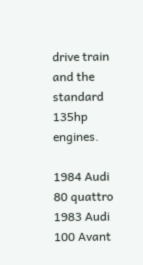drive train and the standard 135hp engines.

1984 Audi 80 quattro
1983 Audi 100 Avant